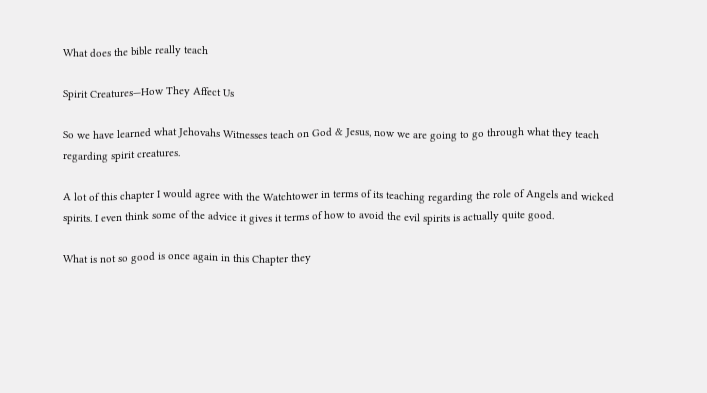What does the bible really teach

Spirit Creatures—How They Affect Us

So we have learned what Jehovahs Witnesses teach on God & Jesus, now we are going to go through what they teach regarding spirit creatures.

A lot of this chapter I would agree with the Watchtower in terms of its teaching regarding the role of Angels and wicked spirits. I even think some of the advice it gives it terms of how to avoid the evil spirits is actually quite good.

What is not so good is once again in this Chapter they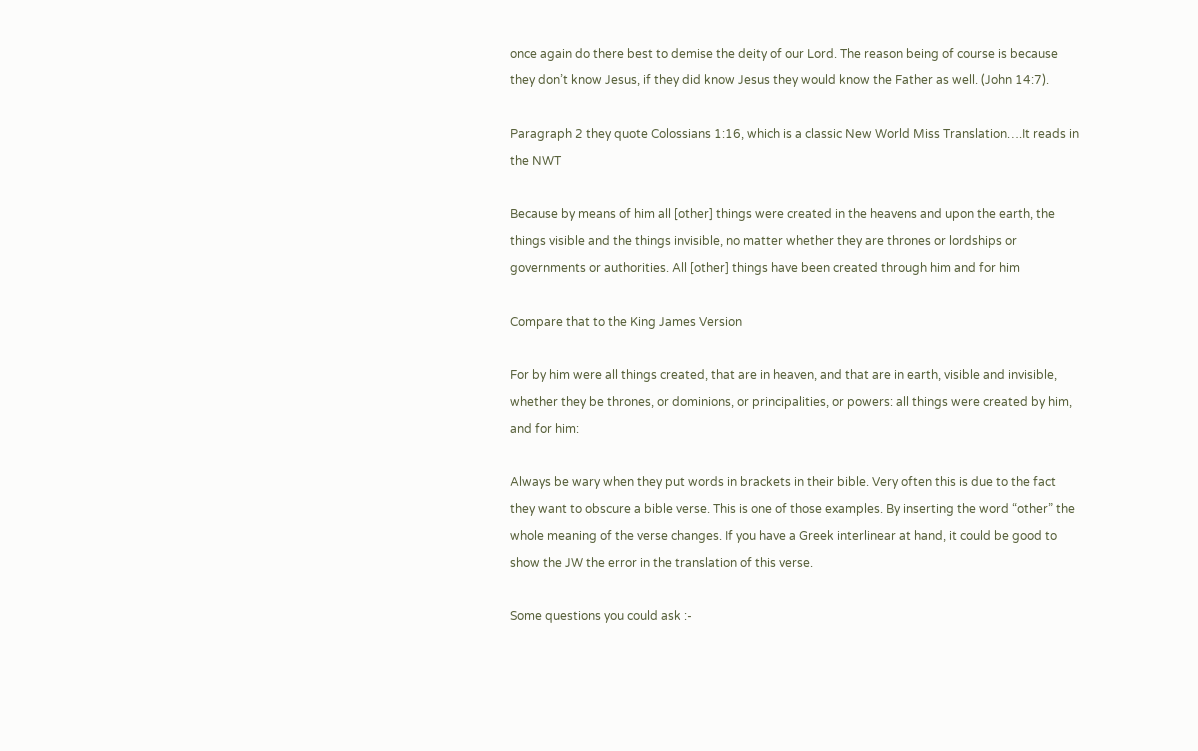once again do there best to demise the deity of our Lord. The reason being of course is because they don’t know Jesus, if they did know Jesus they would know the Father as well. (John 14:7).

Paragraph 2 they quote Colossians 1:16, which is a classic New World Miss Translation….It reads in the NWT

Because by means of him all [other] things were created in the heavens and upon the earth, the things visible and the things invisible, no matter whether they are thrones or lordships or governments or authorities. All [other] things have been created through him and for him

Compare that to the King James Version

For by him were all things created, that are in heaven, and that are in earth, visible and invisible, whether they be thrones, or dominions, or principalities, or powers: all things were created by him, and for him:

Always be wary when they put words in brackets in their bible. Very often this is due to the fact they want to obscure a bible verse. This is one of those examples. By inserting the word “other” the whole meaning of the verse changes. If you have a Greek interlinear at hand, it could be good to show the JW the error in the translation of this verse.

Some questions you could ask :-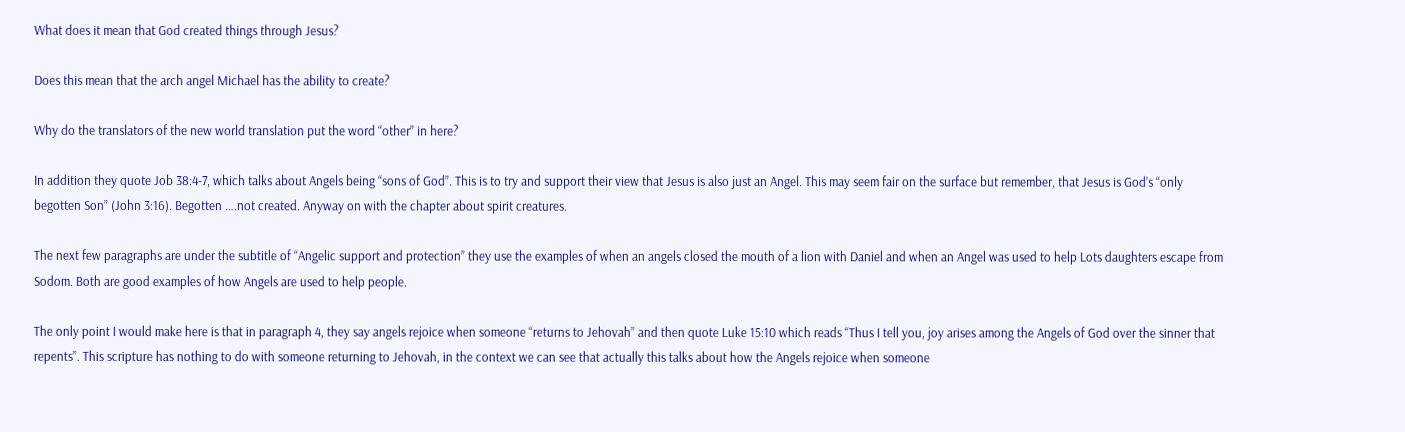What does it mean that God created things through Jesus?

Does this mean that the arch angel Michael has the ability to create?

Why do the translators of the new world translation put the word “other” in here?

In addition they quote Job 38:4-7, which talks about Angels being “sons of God”. This is to try and support their view that Jesus is also just an Angel. This may seem fair on the surface but remember, that Jesus is God’s “only begotten Son” (John 3:16). Begotten ….not created. Anyway on with the chapter about spirit creatures.

The next few paragraphs are under the subtitle of “Angelic support and protection” they use the examples of when an angels closed the mouth of a lion with Daniel and when an Angel was used to help Lots daughters escape from Sodom. Both are good examples of how Angels are used to help people.

The only point I would make here is that in paragraph 4, they say angels rejoice when someone “returns to Jehovah” and then quote Luke 15:10 which reads “Thus I tell you, joy arises among the Angels of God over the sinner that repents”. This scripture has nothing to do with someone returning to Jehovah, in the context we can see that actually this talks about how the Angels rejoice when someone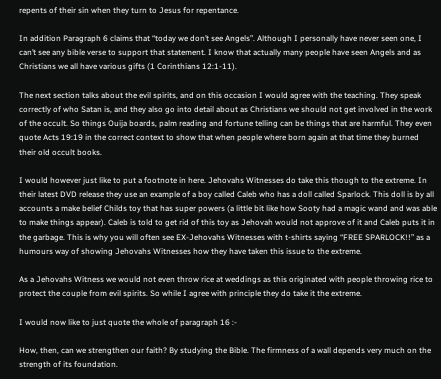repents of their sin when they turn to Jesus for repentance.

In addition Paragraph 6 claims that “today we don’t see Angels”. Although I personally have never seen one, I can’t see any bible verse to support that statement. I know that actually many people have seen Angels and as Christians we all have various gifts (1 Corinthians 12:1-11).

The next section talks about the evil spirits, and on this occasion I would agree with the teaching. They speak correctly of who Satan is, and they also go into detail about as Christians we should not get involved in the work of the occult. So things Ouija boards, palm reading and fortune telling can be things that are harmful. They even quote Acts 19:19 in the correct context to show that when people where born again at that time they burned their old occult books.

I would however just like to put a footnote in here. Jehovahs Witnesses do take this though to the extreme. In their latest DVD release they use an example of a boy called Caleb who has a doll called Sparlock. This doll is by all accounts a make belief Childs toy that has super powers (a little bit like how Sooty had a magic wand and was able to make things appear). Caleb is told to get rid of this toy as Jehovah would not approve of it and Caleb puts it in the garbage. This is why you will often see EX-Jehovahs Witnesses with t-shirts saying “FREE SPARLOCK!!” as a humours way of showing Jehovahs Witnesses how they have taken this issue to the extreme.

As a Jehovahs Witness we would not even throw rice at weddings as this originated with people throwing rice to protect the couple from evil spirits. So while I agree with principle they do take it the extreme.

I would now like to just quote the whole of paragraph 16 :-

How, then, can we strengthen our faith? By studying the Bible. The firmness of a wall depends very much on the strength of its foundation.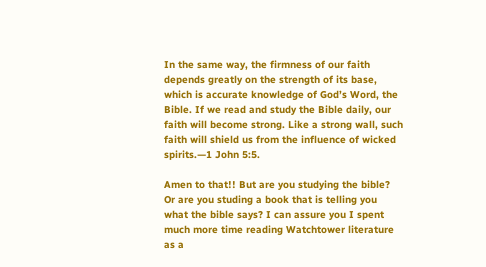In the same way, the firmness of our faith depends greatly on the strength of its base, which is accurate knowledge of God’s Word, the Bible. If we read and study the Bible daily, our faith will become strong. Like a strong wall, such faith will shield us from the influence of wicked spirits.—1 John 5:5.

Amen to that!! But are you studying the bible? Or are you studing a book that is telling you what the bible says? I can assure you I spent much more time reading Watchtower literature as a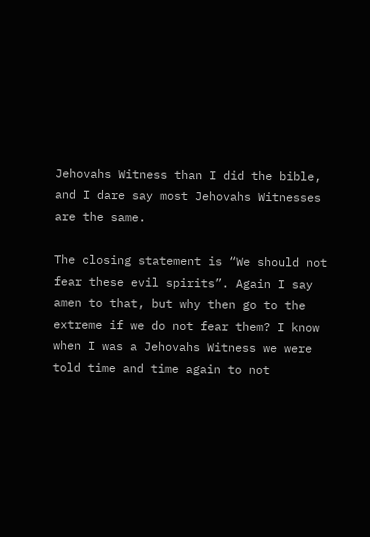Jehovahs Witness than I did the bible, and I dare say most Jehovahs Witnesses are the same.

The closing statement is “We should not fear these evil spirits”. Again I say amen to that, but why then go to the extreme if we do not fear them? I know when I was a Jehovahs Witness we were told time and time again to not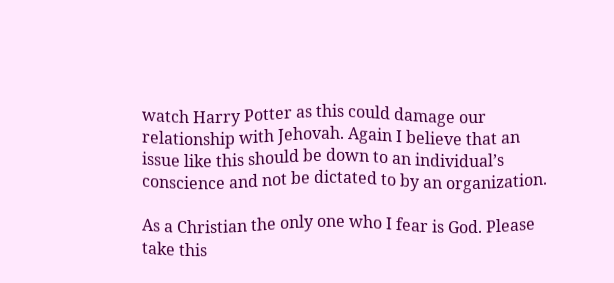watch Harry Potter as this could damage our relationship with Jehovah. Again I believe that an issue like this should be down to an individual’s conscience and not be dictated to by an organization.

As a Christian the only one who I fear is God. Please take this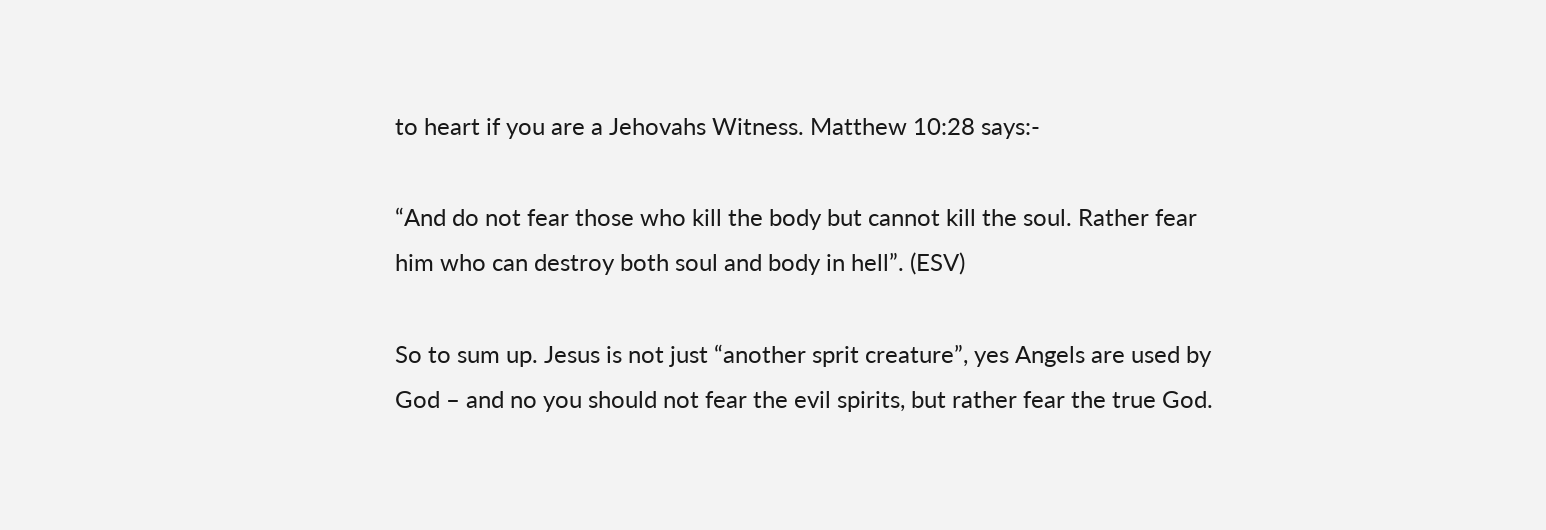to heart if you are a Jehovahs Witness. Matthew 10:28 says:-

“And do not fear those who kill the body but cannot kill the soul. Rather fear him who can destroy both soul and body in hell”. (ESV)

So to sum up. Jesus is not just “another sprit creature”, yes Angels are used by God – and no you should not fear the evil spirits, but rather fear the true God.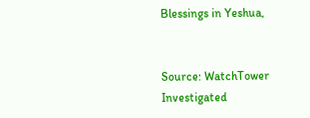Blessings in Yeshua,


Source: WatchTower Investigated